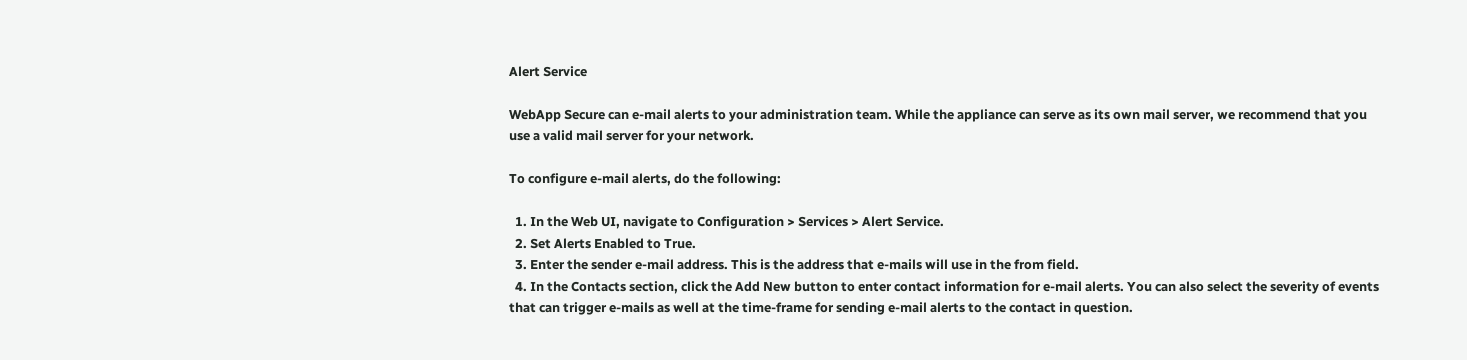Alert Service

WebApp Secure can e-mail alerts to your administration team. While the appliance can serve as its own mail server, we recommend that you use a valid mail server for your network.

To configure e-mail alerts, do the following:

  1. In the Web UI, navigate to Configuration > Services > Alert Service.
  2. Set Alerts Enabled to True.
  3. Enter the sender e-mail address. This is the address that e-mails will use in the from field.
  4. In the Contacts section, click the Add New button to enter contact information for e-mail alerts. You can also select the severity of events that can trigger e-mails as well at the time-frame for sending e-mail alerts to the contact in question.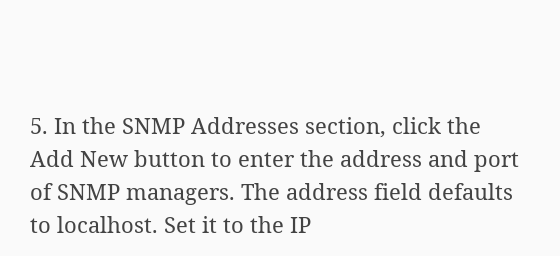5. In the SNMP Addresses section, click the Add New button to enter the address and port of SNMP managers. The address field defaults to localhost. Set it to the IP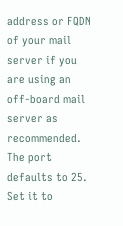address or FQDN of your mail server if you are using an off-board mail server as recommended. The port defaults to 25. Set it to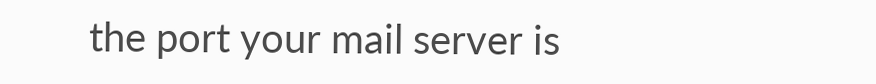the port your mail server is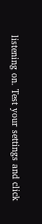listening on. Test your settings and click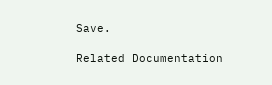Save.

Related Documentation